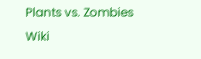Plants vs. Zombies Wiki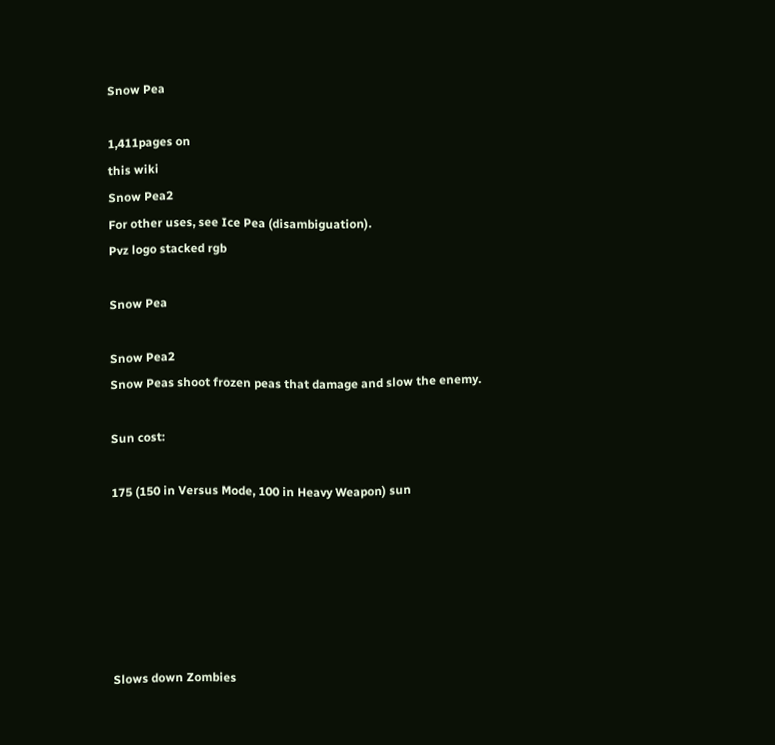Snow Pea

1,411pages on
this wiki
Snow Pea2
For other uses, see Ice Pea (disambiguation).
Pvz logo stacked rgb

Snow Pea

Snow Pea2
Snow Peas shoot frozen peas that damage and slow the enemy.

Sun cost:

175 (150 in Versus Mode, 100 in Heavy Weapon) sun






Slows down Zombies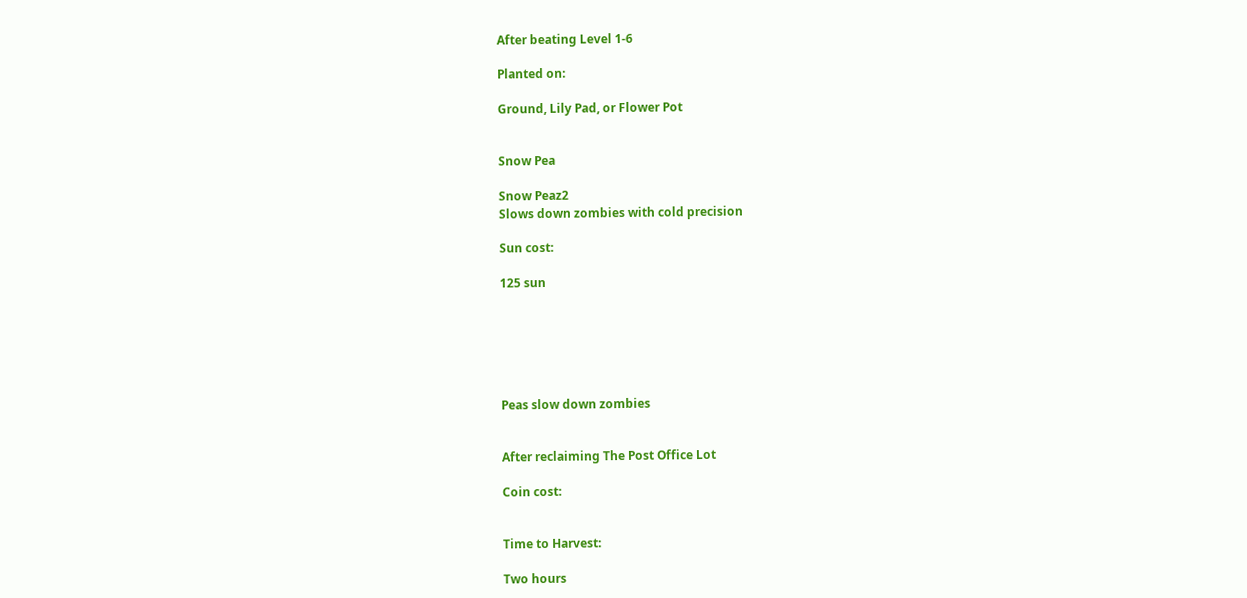After beating Level 1-6

Planted on:

Ground, Lily Pad, or Flower Pot


Snow Pea

Snow Peaz2
Slows down zombies with cold precision

Sun cost:

125 sun






Peas slow down zombies


After reclaiming The Post Office Lot

Coin cost:


Time to Harvest:

Two hours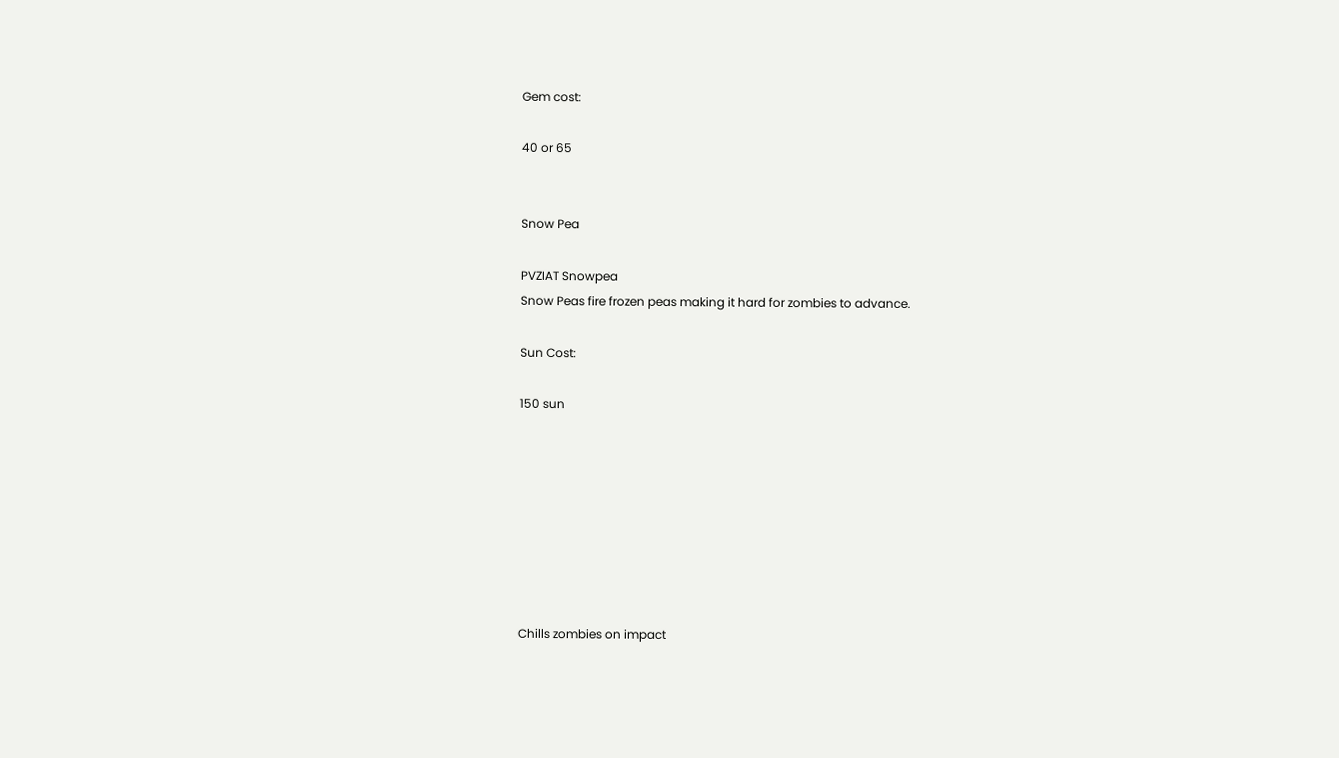Gem cost:

40 or 65


Snow Pea

PVZIAT Snowpea
Snow Peas fire frozen peas making it hard for zombies to advance.

Sun Cost:

150 sun








Chills zombies on impact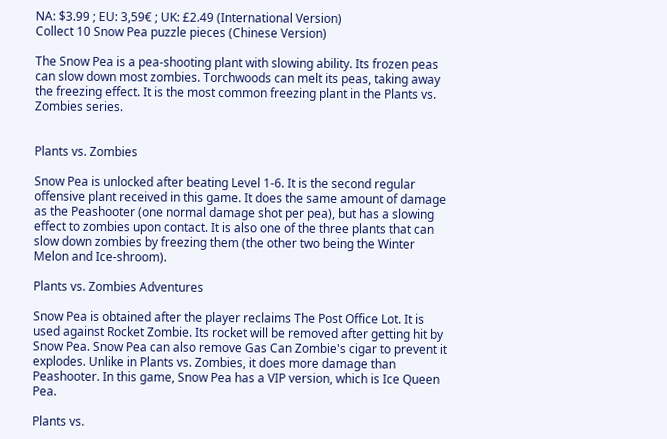NA: $3.99 ; EU: 3,59€ ; UK: £2.49 (International Version)
Collect 10 Snow Pea puzzle pieces (Chinese Version)

The Snow Pea is a pea-shooting plant with slowing ability. Its frozen peas can slow down most zombies. Torchwoods can melt its peas, taking away the freezing effect. It is the most common freezing plant in the Plants vs. Zombies series.


Plants vs. Zombies

Snow Pea is unlocked after beating Level 1-6. It is the second regular offensive plant received in this game. It does the same amount of damage as the Peashooter (one normal damage shot per pea), but has a slowing effect to zombies upon contact. It is also one of the three plants that can slow down zombies by freezing them (the other two being the Winter Melon and Ice-shroom).

Plants vs. Zombies Adventures

Snow Pea is obtained after the player reclaims The Post Office Lot. It is used against Rocket Zombie. Its rocket will be removed after getting hit by Snow Pea. Snow Pea can also remove Gas Can Zombie's cigar to prevent it explodes. Unlike in Plants vs. Zombies, it does more damage than Peashooter. In this game, Snow Pea has a VIP version, which is Ice Queen Pea.

Plants vs.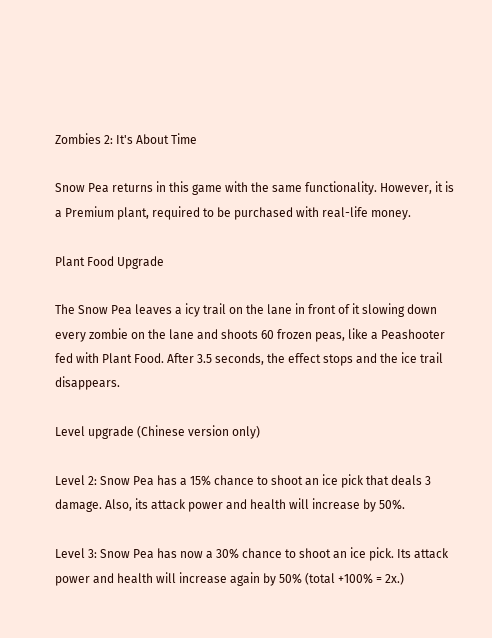Zombies 2: It's About Time

Snow Pea returns in this game with the same functionality. However, it is a Premium plant, required to be purchased with real-life money.

Plant Food Upgrade

The Snow Pea leaves a icy trail on the lane in front of it slowing down every zombie on the lane and shoots 60 frozen peas, like a Peashooter fed with Plant Food. After 3.5 seconds, the effect stops and the ice trail disappears.

Level upgrade (Chinese version only)

Level 2: Snow Pea has a 15% chance to shoot an ice pick that deals 3 damage. Also, its attack power and health will increase by 50%.

Level 3: Snow Pea has now a 30% chance to shoot an ice pick. Its attack power and health will increase again by 50% (total +100% = 2x.)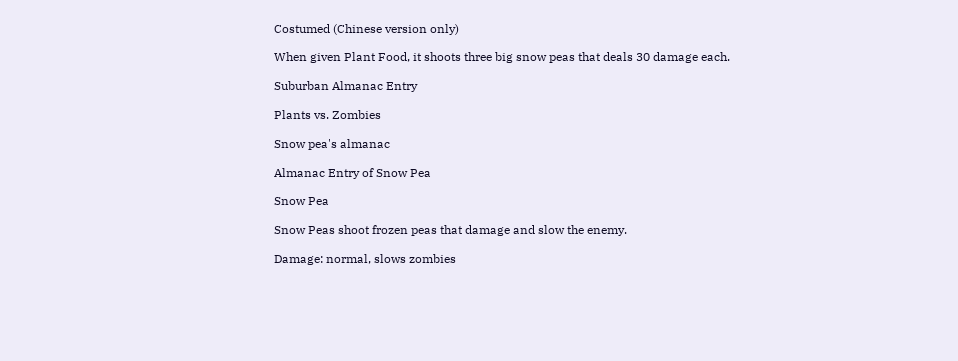Costumed (Chinese version only)

When given Plant Food, it shoots three big snow peas that deals 30 damage each.

Suburban Almanac Entry

Plants vs. Zombies

Snow pea's almanac

Almanac Entry of Snow Pea

Snow Pea

Snow Peas shoot frozen peas that damage and slow the enemy.

Damage: normal, slows zombies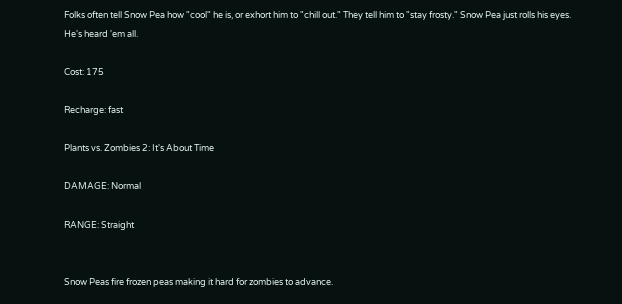Folks often tell Snow Pea how "cool" he is, or exhort him to "chill out." They tell him to "stay frosty." Snow Pea just rolls his eyes. He's heard 'em all.

Cost: 175

Recharge: fast

Plants vs. Zombies 2: It's About Time

DAMAGE: Normal

RANGE: Straight


Snow Peas fire frozen peas making it hard for zombies to advance.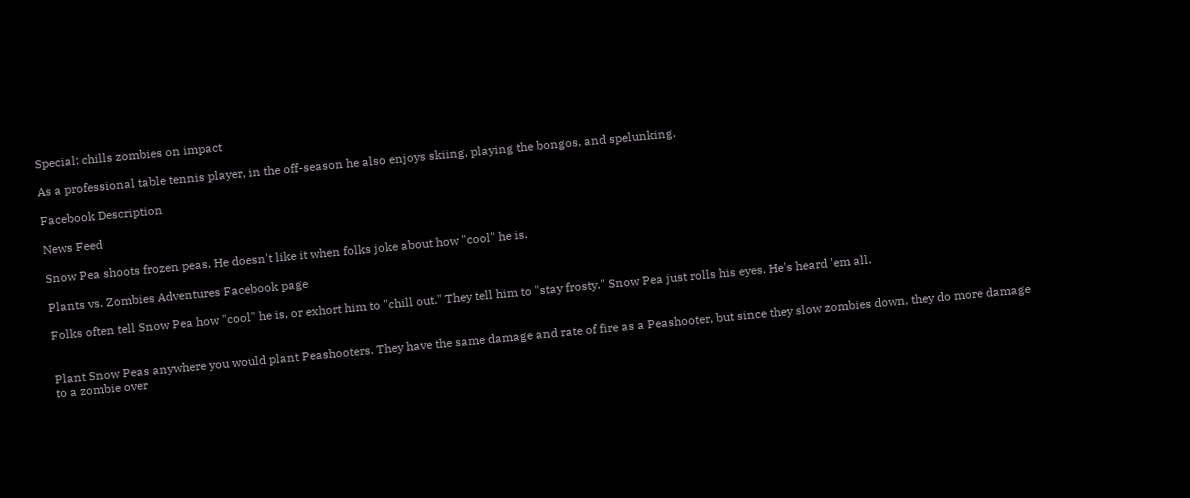Special: chills zombies on impact

As a professional table tennis player, in the off-season he also enjoys skiing, playing the bongos, and spelunking.

Facebook Description

News Feed

Snow Pea shoots frozen peas. He doesn't like it when folks joke about how "cool" he is.

Plants vs. Zombies Adventures Facebook page

Folks often tell Snow Pea how "cool" he is, or exhort him to "chill out." They tell him to "stay frosty." Snow Pea just rolls his eyes. He's heard 'em all.


Plant Snow Peas anywhere you would plant Peashooters. They have the same damage and rate of fire as a Peashooter, but since they slow zombies down, they do more damage to a zombie over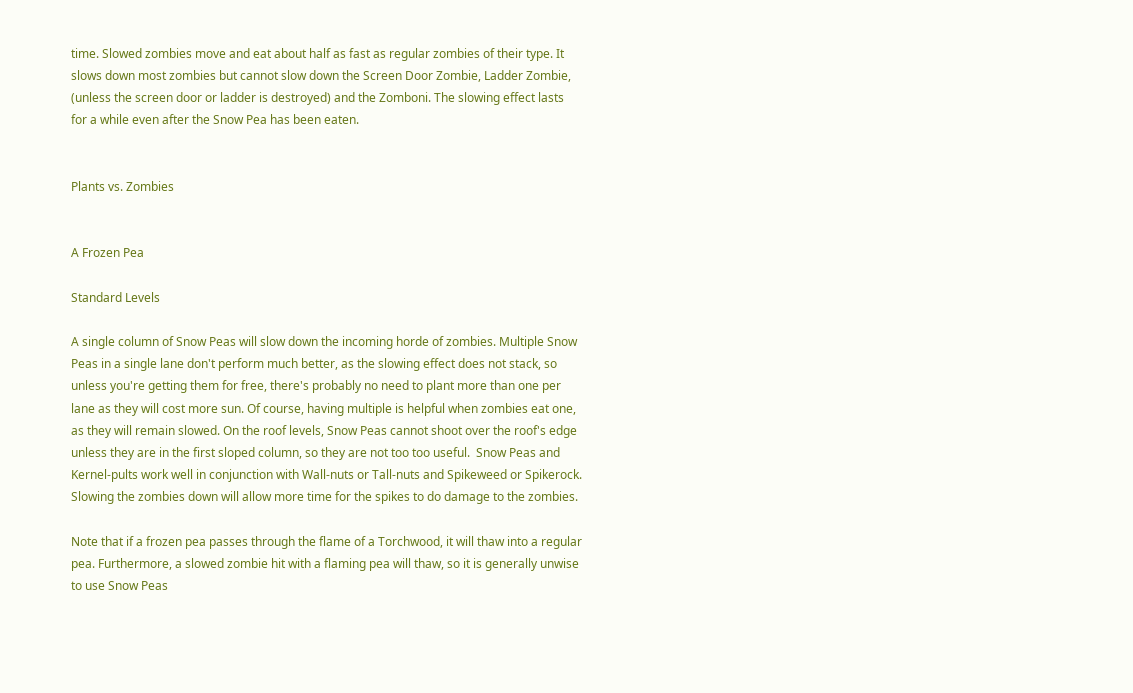time. Slowed zombies move and eat about half as fast as regular zombies of their type. It slows down most zombies but cannot slow down the Screen Door Zombie, Ladder Zombie, (unless the screen door or ladder is destroyed) and the Zomboni. The slowing effect lasts for a while even after the Snow Pea has been eaten.


Plants vs. Zombies


A Frozen Pea

Standard Levels

A single column of Snow Peas will slow down the incoming horde of zombies. Multiple Snow Peas in a single lane don't perform much better, as the slowing effect does not stack, so unless you're getting them for free, there's probably no need to plant more than one per lane as they will cost more sun. Of course, having multiple is helpful when zombies eat one, as they will remain slowed. On the roof levels, Snow Peas cannot shoot over the roof's edge unless they are in the first sloped column, so they are not too too useful.  Snow Peas and Kernel-pults work well in conjunction with Wall-nuts or Tall-nuts and Spikeweed or Spikerock. Slowing the zombies down will allow more time for the spikes to do damage to the zombies.

Note that if a frozen pea passes through the flame of a Torchwood, it will thaw into a regular pea. Furthermore, a slowed zombie hit with a flaming pea will thaw, so it is generally unwise to use Snow Peas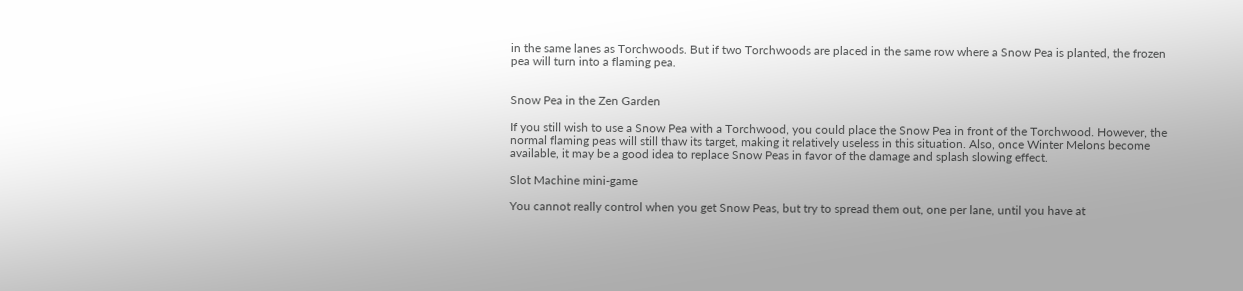in the same lanes as Torchwoods. But if two Torchwoods are placed in the same row where a Snow Pea is planted, the frozen pea will turn into a flaming pea.


Snow Pea in the Zen Garden

If you still wish to use a Snow Pea with a Torchwood, you could place the Snow Pea in front of the Torchwood. However, the normal flaming peas will still thaw its target, making it relatively useless in this situation. Also, once Winter Melons become available, it may be a good idea to replace Snow Peas in favor of the damage and splash slowing effect.

Slot Machine mini-game

You cannot really control when you get Snow Peas, but try to spread them out, one per lane, until you have at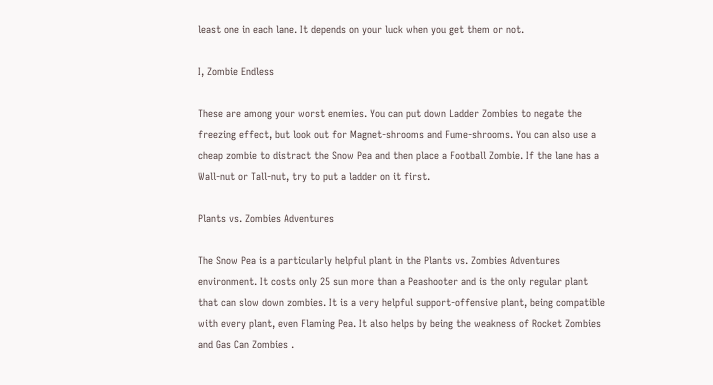least one in each lane. It depends on your luck when you get them or not.

I, Zombie Endless

These are among your worst enemies. You can put down Ladder Zombies to negate the freezing effect, but look out for Magnet-shrooms and Fume-shrooms. You can also use a cheap zombie to distract the Snow Pea and then place a Football Zombie. If the lane has a Wall-nut or Tall-nut, try to put a ladder on it first.

Plants vs. Zombies Adventures

The Snow Pea is a particularly helpful plant in the Plants vs. Zombies Adventures environment. It costs only 25 sun more than a Peashooter and is the only regular plant that can slow down zombies. It is a very helpful support-offensive plant, being compatible with every plant, even Flaming Pea. It also helps by being the weakness of Rocket Zombies and Gas Can Zombies .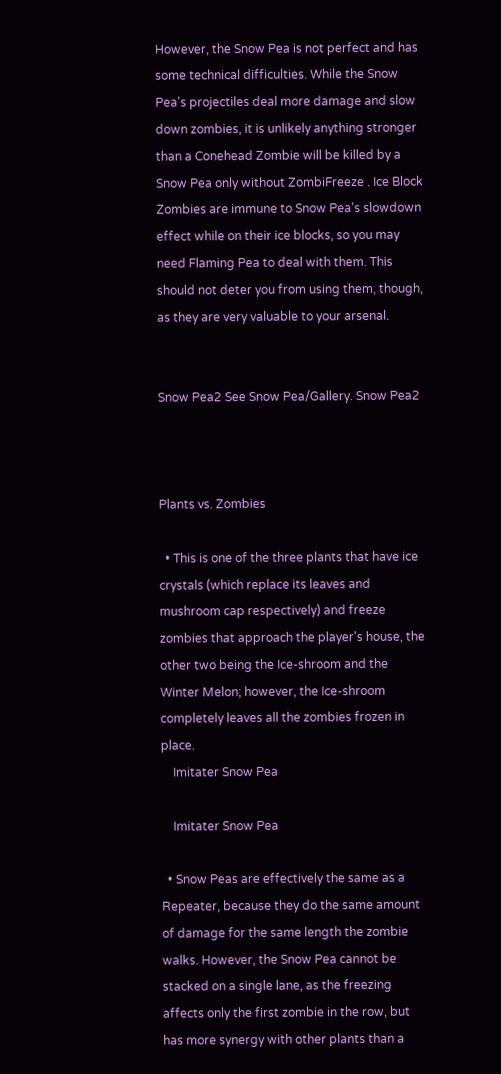However, the Snow Pea is not perfect and has some technical difficulties. While the Snow Pea's projectiles deal more damage and slow down zombies, it is unlikely anything stronger than a Conehead Zombie will be killed by a Snow Pea only without ZombiFreeze . Ice Block Zombies are immune to Snow Pea's slowdown effect while on their ice blocks, so you may need Flaming Pea to deal with them. This should not deter you from using them, though, as they are very valuable to your arsenal.


Snow Pea2 See Snow Pea/Gallery. Snow Pea2



Plants vs. Zombies

  • This is one of the three plants that have ice crystals (which replace its leaves and mushroom cap respectively) and freeze zombies that approach the player's house, the other two being the Ice-shroom and the Winter Melon; however, the Ice-shroom completely leaves all the zombies frozen in place.
    Imitater Snow Pea

    Imitater Snow Pea

  • Snow Peas are effectively the same as a Repeater, because they do the same amount of damage for the same length the zombie walks. However, the Snow Pea cannot be stacked on a single lane, as the freezing affects only the first zombie in the row, but has more synergy with other plants than a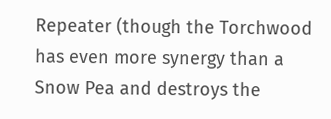Repeater (though the Torchwood has even more synergy than a Snow Pea and destroys the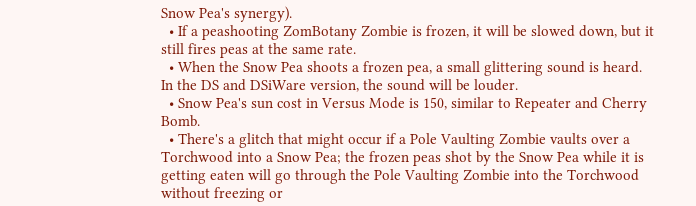Snow Pea's synergy).
  • If a peashooting ZomBotany Zombie is frozen, it will be slowed down, but it still fires peas at the same rate.
  • When the Snow Pea shoots a frozen pea, a small glittering sound is heard. In the DS and DSiWare version, the sound will be louder.
  • Snow Pea's sun cost in Versus Mode is 150, similar to Repeater and Cherry Bomb.
  • There's a glitch that might occur if a Pole Vaulting Zombie vaults over a Torchwood into a Snow Pea; the frozen peas shot by the Snow Pea while it is getting eaten will go through the Pole Vaulting Zombie into the Torchwood without freezing or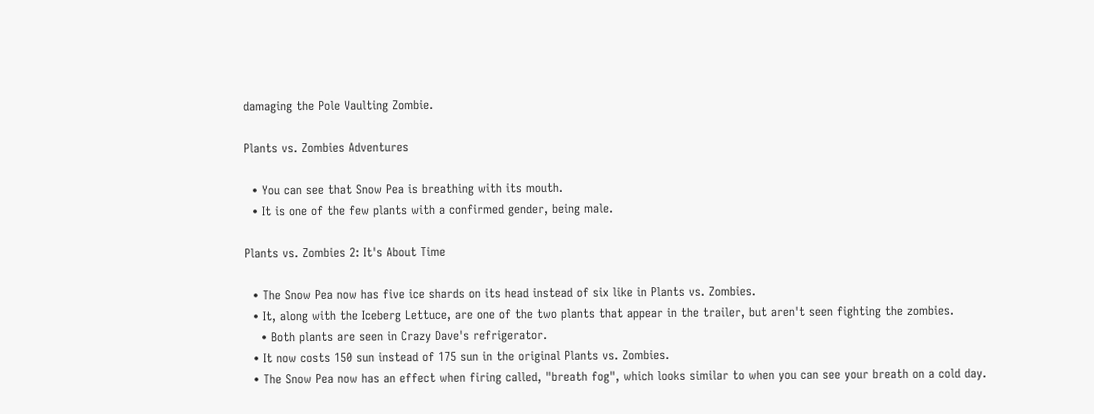damaging the Pole Vaulting Zombie.

Plants vs. Zombies Adventures

  • You can see that Snow Pea is breathing with its mouth.
  • It is one of the few plants with a confirmed gender, being male.

Plants vs. Zombies 2: It's About Time

  • The Snow Pea now has five ice shards on its head instead of six like in Plants vs. Zombies.
  • It, along with the Iceberg Lettuce, are one of the two plants that appear in the trailer, but aren't seen fighting the zombies.
    • Both plants are seen in Crazy Dave's refrigerator.
  • It now costs 150 sun instead of 175 sun in the original Plants vs. Zombies.
  • The Snow Pea now has an effect when firing called, "breath fog", which looks similar to when you can see your breath on a cold day.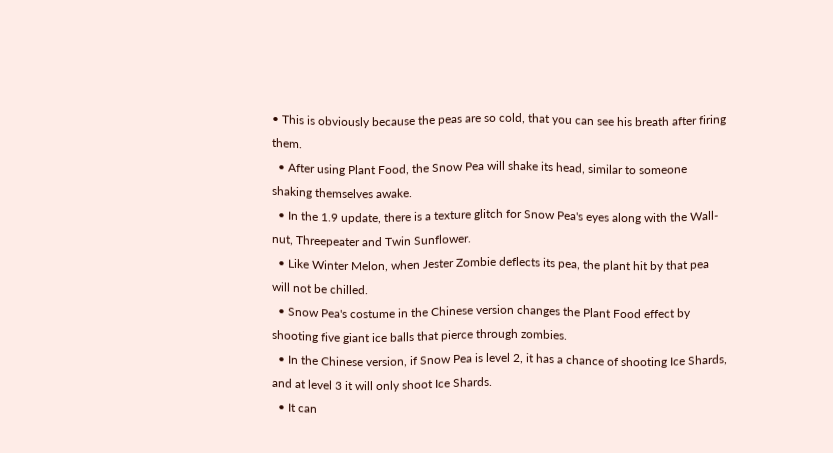• This is obviously because the peas are so cold, that you can see his breath after firing them.
  • After using Plant Food, the Snow Pea will shake its head, similar to someone shaking themselves awake.
  • In the 1.9 update, there is a texture glitch for Snow Pea's eyes along with the Wall-nut, Threepeater and Twin Sunflower.
  • Like Winter Melon, when Jester Zombie deflects its pea, the plant hit by that pea will not be chilled.
  • Snow Pea's costume in the Chinese version changes the Plant Food effect by shooting five giant ice balls that pierce through zombies.
  • In the Chinese version, if Snow Pea is level 2, it has a chance of shooting Ice Shards, and at level 3 it will only shoot Ice Shards.
  • It can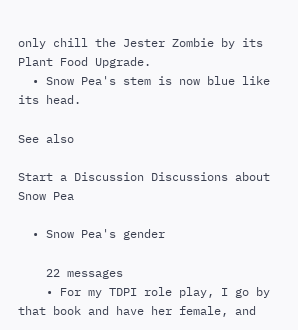only chill the Jester Zombie by its Plant Food Upgrade.
  • Snow Pea's stem is now blue like its head.

See also

Start a Discussion Discussions about Snow Pea

  • Snow Pea's gender

    22 messages
    • For my TDPI role play, I go by that book and have her female, and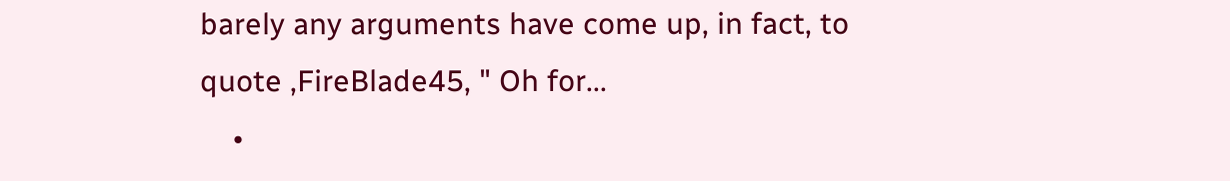barely any arguments have come up, in fact, to quote ,FireBlade45, " Oh for...
    •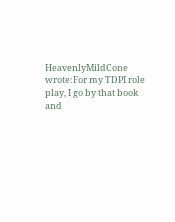HeavenlyMildCone wrote:For my TDPI role play, I go by that book and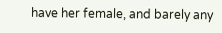have her female, and barely any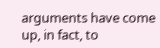arguments have come up, in fact, to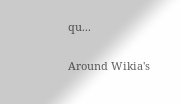qu...

Around Wikia's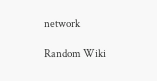network

Random Wiki